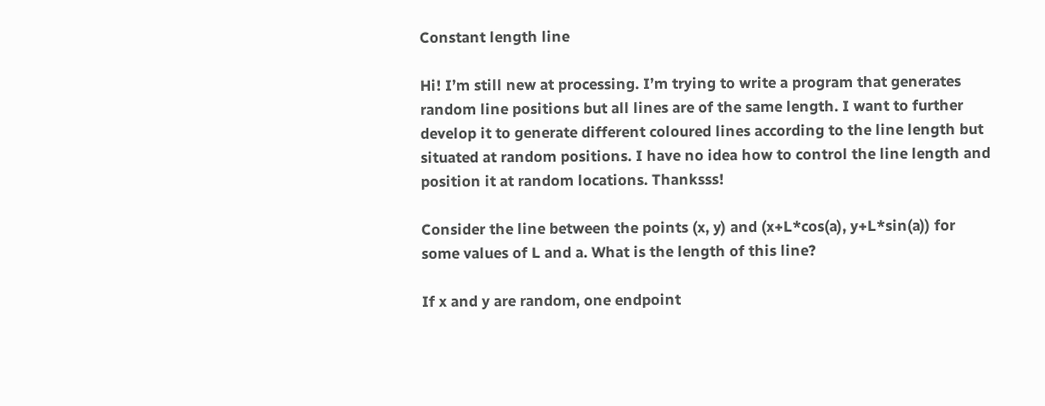Constant length line

Hi! I’m still new at processing. I’m trying to write a program that generates random line positions but all lines are of the same length. I want to further develop it to generate different coloured lines according to the line length but situated at random positions. I have no idea how to control the line length and position it at random locations. Thanksss!

Consider the line between the points (x, y) and (x+L*cos(a), y+L*sin(a)) for some values of L and a. What is the length of this line?

If x and y are random, one endpoint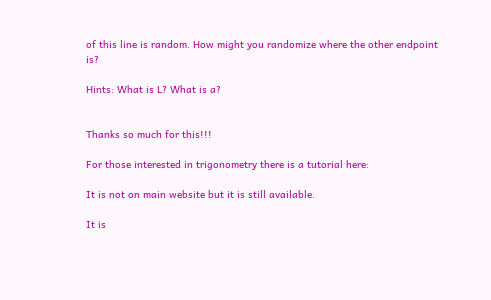of this line is random. How might you randomize where the other endpoint is?

Hints: What is L? What is a?


Thanks so much for this!!!

For those interested in trigonometry there is a tutorial here:

It is not on main website but it is still available.

It is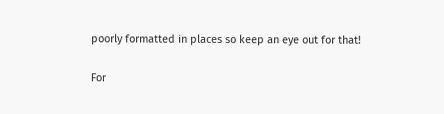poorly formatted in places so keep an eye out for that!

For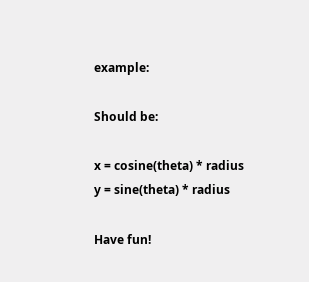example:

Should be:

x = cosine(theta) * radius
y = sine(theta) * radius

Have fun!